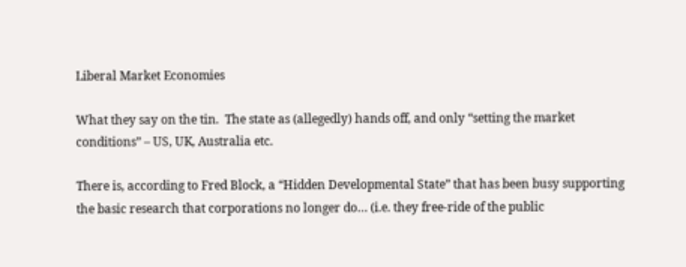Liberal Market Economies

What they say on the tin.  The state as (allegedly) hands off, and only “setting the market conditions” – US, UK, Australia etc.

There is, according to Fred Block, a “Hidden Developmental State” that has been busy supporting the basic research that corporations no longer do… (i.e. they free-ride of the public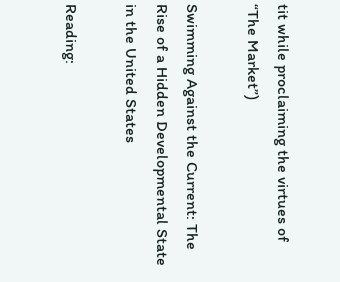tit while proclaiming the virtues of “The Market”)

Swimming Against the Current: The Rise of a Hidden Developmental State in the United States

Reading: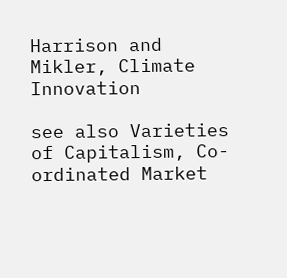Harrison and Mikler, Climate Innovation

see also Varieties of Capitalism, Co-ordinated Market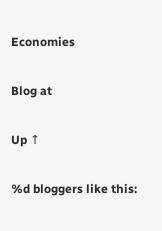Economies

Blog at

Up ↑

%d bloggers like this: